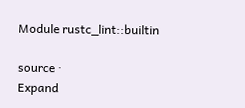Module rustc_lint::builtin

source ·
Expand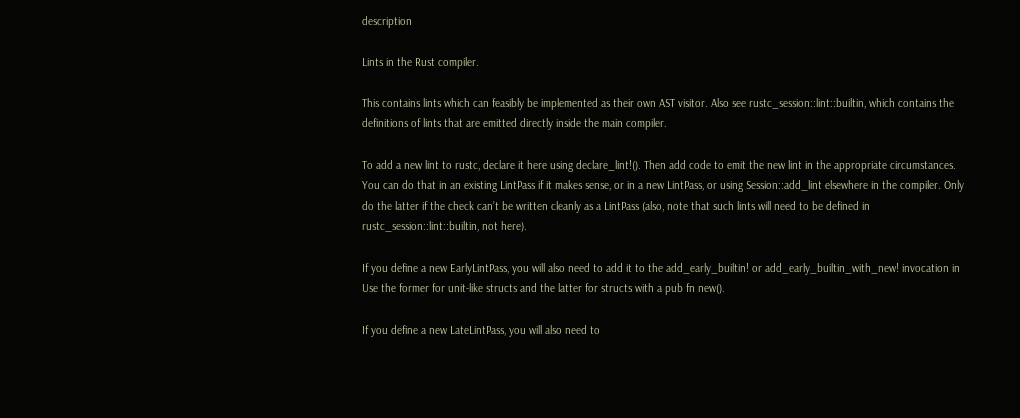description

Lints in the Rust compiler.

This contains lints which can feasibly be implemented as their own AST visitor. Also see rustc_session::lint::builtin, which contains the definitions of lints that are emitted directly inside the main compiler.

To add a new lint to rustc, declare it here using declare_lint!(). Then add code to emit the new lint in the appropriate circumstances. You can do that in an existing LintPass if it makes sense, or in a new LintPass, or using Session::add_lint elsewhere in the compiler. Only do the latter if the check can’t be written cleanly as a LintPass (also, note that such lints will need to be defined in rustc_session::lint::builtin, not here).

If you define a new EarlyLintPass, you will also need to add it to the add_early_builtin! or add_early_builtin_with_new! invocation in Use the former for unit-like structs and the latter for structs with a pub fn new().

If you define a new LateLintPass, you will also need to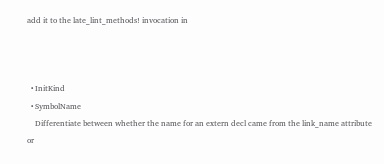add it to the late_lint_methods! invocation in



  • InitKind
  • SymbolName
    Differentiate between whether the name for an extern decl came from the link_name attribute or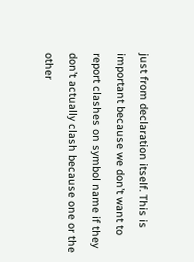just from declaration itself. This is important because we don’t want to report clashes on symbol name if they don’t actually clash because one or the other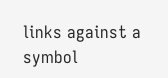links against a symbol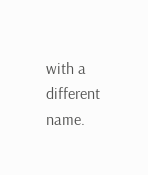with a different name.